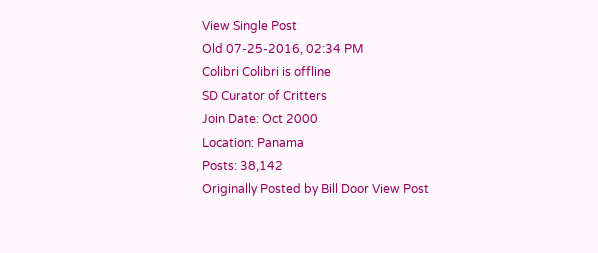View Single Post
Old 07-25-2016, 02:34 PM
Colibri Colibri is offline
SD Curator of Critters
Join Date: Oct 2000
Location: Panama
Posts: 38,142
Originally Posted by Bill Door View Post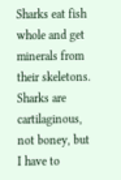Sharks eat fish whole and get minerals from their skeletons. Sharks are cartilaginous, not boney, but I have to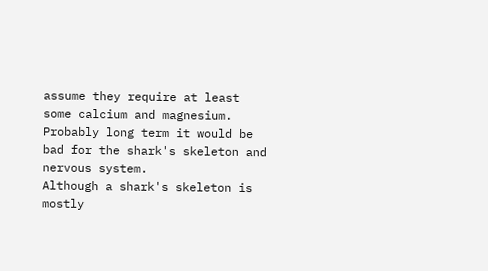assume they require at least some calcium and magnesium. Probably long term it would be bad for the shark's skeleton and nervous system.
Although a shark's skeleton is mostly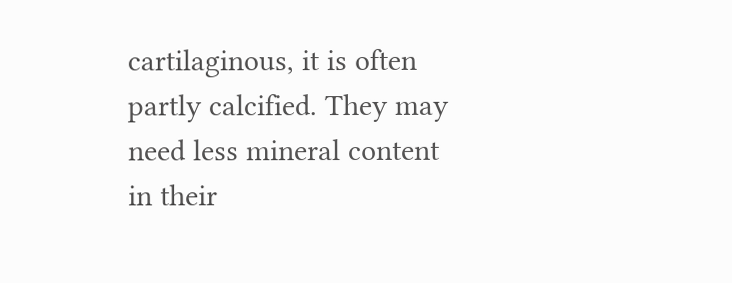cartilaginous, it is often partly calcified. They may need less mineral content in their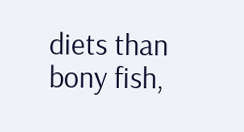diets than bony fish,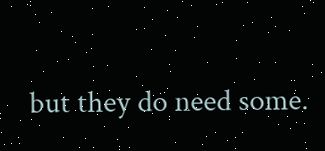but they do need some.